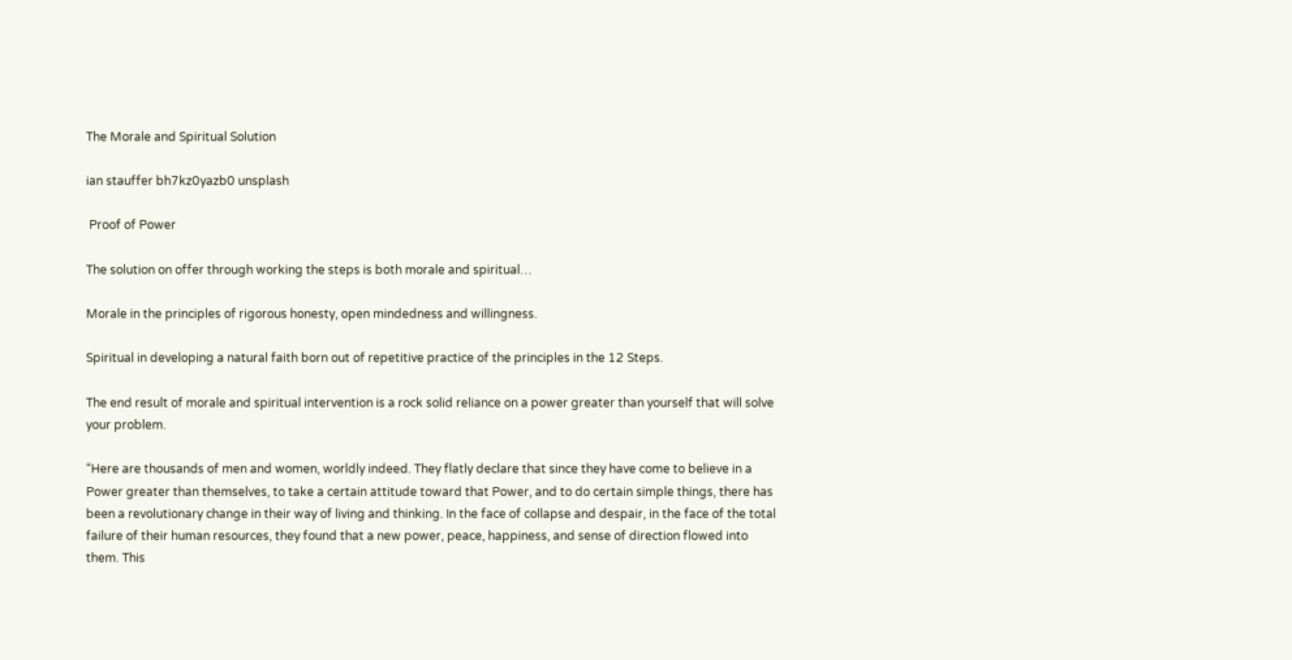The Morale and Spiritual Solution

ian stauffer bh7kz0yazb0 unsplash

 Proof of Power

The solution on offer through working the steps is both morale and spiritual…

Morale in the principles of rigorous honesty, open mindedness and willingness.

Spiritual in developing a natural faith born out of repetitive practice of the principles in the 12 Steps.

The end result of morale and spiritual intervention is a rock solid reliance on a power greater than yourself that will solve your problem.

“Here are thousands of men and women, worldly indeed. They flatly declare that since they have come to believe in a Power greater than themselves, to take a certain attitude toward that Power, and to do certain simple things, there has been a revolutionary change in their way of living and thinking. In the face of collapse and despair, in the face of the total failure of their human resources, they found that a new power, peace, happiness, and sense of direction flowed into them. This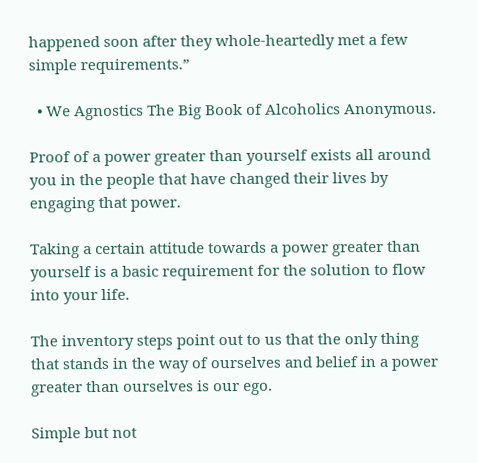happened soon after they whole-heartedly met a few simple requirements.”

  • We Agnostics The Big Book of Alcoholics Anonymous.

Proof of a power greater than yourself exists all around you in the people that have changed their lives by engaging that power.

Taking a certain attitude towards a power greater than yourself is a basic requirement for the solution to flow into your life.

The inventory steps point out to us that the only thing that stands in the way of ourselves and belief in a power greater than ourselves is our ego.

Simple but not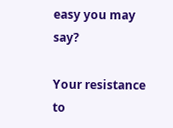easy you may say?

Your resistance to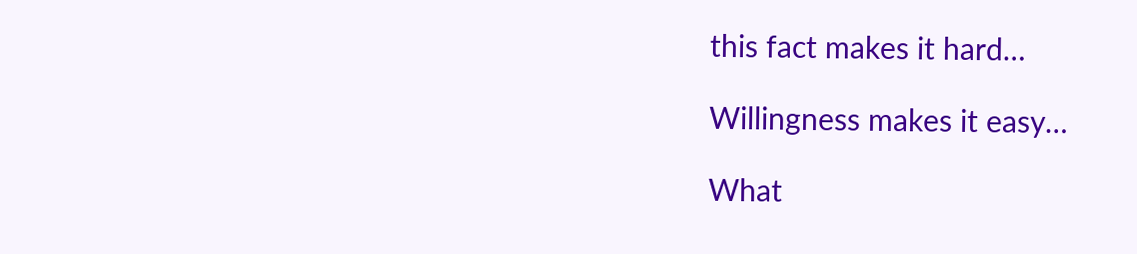this fact makes it hard…

Willingness makes it easy…

What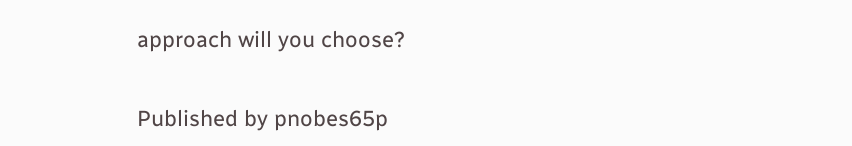approach will you choose?


Published by pnobes65p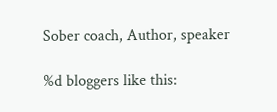Sober coach, Author, speaker

%d bloggers like this: